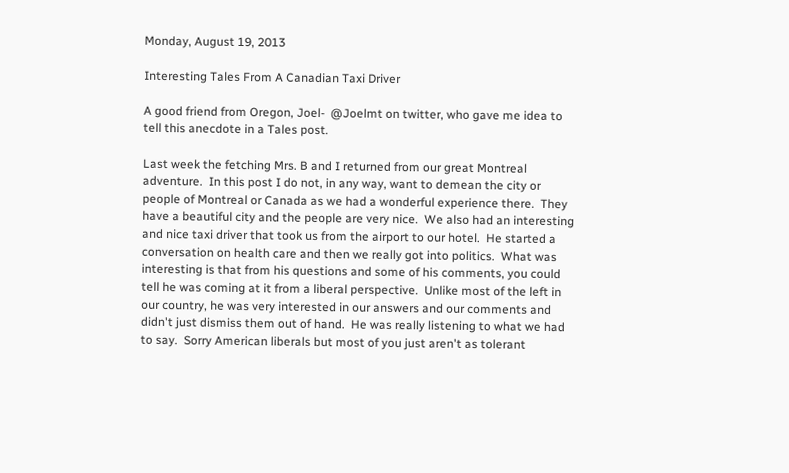Monday, August 19, 2013

Interesting Tales From A Canadian Taxi Driver

A good friend from Oregon, Joel-  @Joelmt on twitter, who gave me idea to tell this anecdote in a Tales post.

Last week the fetching Mrs. B and I returned from our great Montreal adventure.  In this post I do not, in any way, want to demean the city or people of Montreal or Canada as we had a wonderful experience there.  They have a beautiful city and the people are very nice.  We also had an interesting and nice taxi driver that took us from the airport to our hotel.  He started a conversation on health care and then we really got into politics.  What was interesting is that from his questions and some of his comments, you could tell he was coming at it from a liberal perspective.  Unlike most of the left in our country, he was very interested in our answers and our comments and didn't just dismiss them out of hand.  He was really listening to what we had to say.  Sorry American liberals but most of you just aren't as tolerant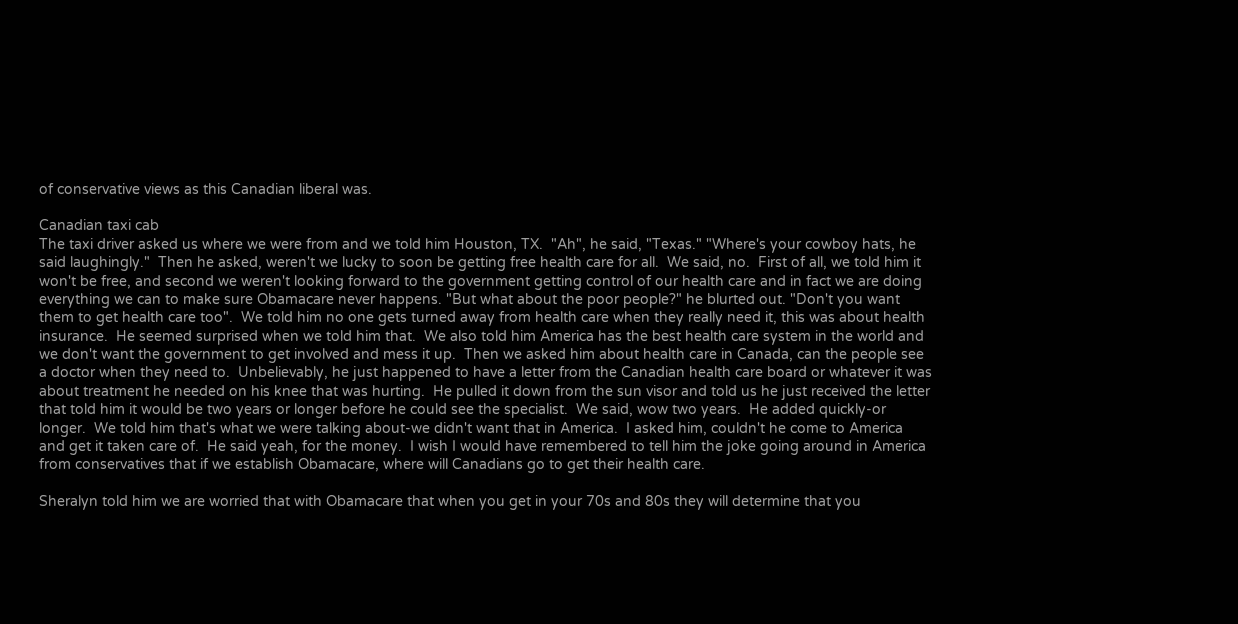of conservative views as this Canadian liberal was.

Canadian taxi cab
The taxi driver asked us where we were from and we told him Houston, TX.  "Ah", he said, "Texas." "Where's your cowboy hats, he said laughingly."  Then he asked, weren't we lucky to soon be getting free health care for all.  We said, no.  First of all, we told him it won't be free, and second we weren't looking forward to the government getting control of our health care and in fact we are doing everything we can to make sure Obamacare never happens. "But what about the poor people?" he blurted out. "Don't you want them to get health care too".  We told him no one gets turned away from health care when they really need it, this was about health insurance.  He seemed surprised when we told him that.  We also told him America has the best health care system in the world and we don't want the government to get involved and mess it up.  Then we asked him about health care in Canada, can the people see a doctor when they need to.  Unbelievably, he just happened to have a letter from the Canadian health care board or whatever it was about treatment he needed on his knee that was hurting.  He pulled it down from the sun visor and told us he just received the letter that told him it would be two years or longer before he could see the specialist.  We said, wow two years.  He added quickly-or longer.  We told him that's what we were talking about-we didn't want that in America.  I asked him, couldn't he come to America and get it taken care of.  He said yeah, for the money.  I wish I would have remembered to tell him the joke going around in America from conservatives that if we establish Obamacare, where will Canadians go to get their health care.

Sheralyn told him we are worried that with Obamacare that when you get in your 70s and 80s they will determine that you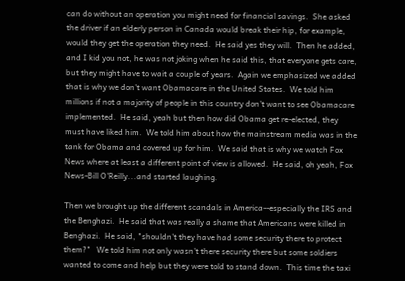can do without an operation you might need for financial savings.  She asked the driver if an elderly person in Canada would break their hip, for example, would they get the operation they need.  He said yes they will.  Then he added, and I kid you not, he was not joking when he said this, that everyone gets care, but they might have to wait a couple of years.  Again we emphasized we added that is why we don't want Obamacare in the United States.  We told him millions if not a majority of people in this country don't want to see Obamacare implemented.  He said, yeah but then how did Obama get re-elected, they must have liked him.  We told him about how the mainstream media was in the tank for Obama and covered up for him.  We said that is why we watch Fox News where at least a different point of view is allowed.  He said, oh yeah, Fox News-Bill O'Reilly...and started laughing.

Then we brought up the different scandals in America--especially the IRS and the Benghazi.  He said that was really a shame that Americans were killed in Benghazi.  He said, "shouldn't they have had some security there to protect them?"   We told him not only wasn't there security there but some soldiers wanted to come and help but they were told to stand down.  This time the taxi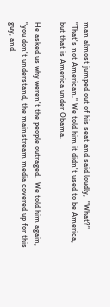man almost jumped out of his seat and said loudly,  "What?"  "That's not American." We told him it didn't used to be America, but that is America under Obama.

He asked us why weren't the people outraged.  We told him again, "you don't understand, the mainstream media covered up for this guy, and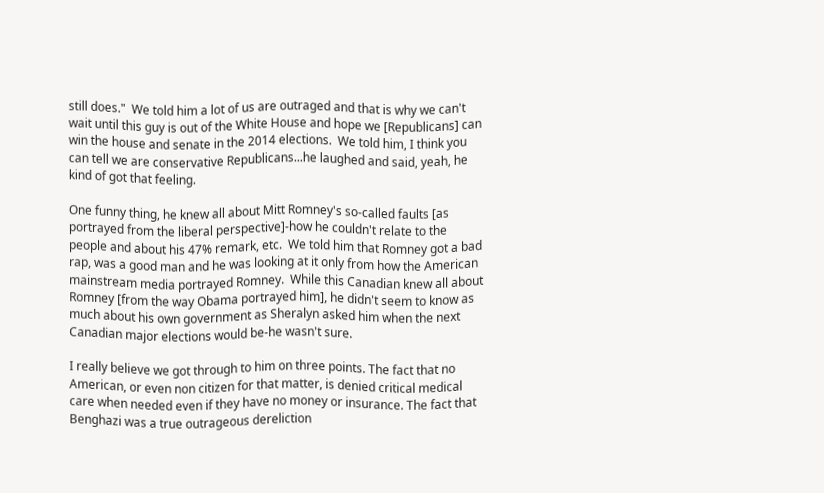still does."  We told him a lot of us are outraged and that is why we can't wait until this guy is out of the White House and hope we [Republicans] can win the house and senate in the 2014 elections.  We told him, I think you can tell we are conservative Republicans...he laughed and said, yeah, he kind of got that feeling.

One funny thing, he knew all about Mitt Romney's so-called faults [as portrayed from the liberal perspective]-how he couldn't relate to the people and about his 47% remark, etc.  We told him that Romney got a bad rap, was a good man and he was looking at it only from how the American mainstream media portrayed Romney.  While this Canadian knew all about Romney [from the way Obama portrayed him], he didn't seem to know as much about his own government as Sheralyn asked him when the next Canadian major elections would be-he wasn't sure.

I really believe we got through to him on three points. The fact that no American, or even non citizen for that matter, is denied critical medical care when needed even if they have no money or insurance. The fact that Benghazi was a true outrageous dereliction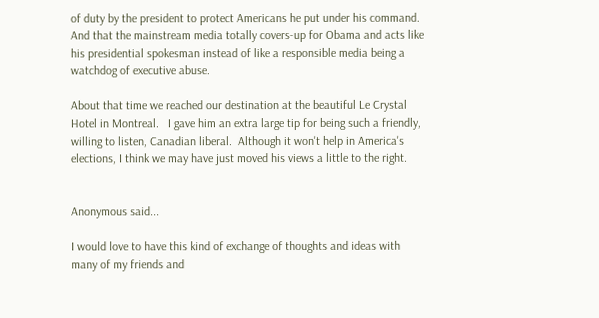of duty by the president to protect Americans he put under his command.  And that the mainstream media totally covers-up for Obama and acts like his presidential spokesman instead of like a responsible media being a watchdog of executive abuse.

About that time we reached our destination at the beautiful Le Crystal Hotel in Montreal.   I gave him an extra large tip for being such a friendly, willing to listen, Canadian liberal.  Although it won't help in America's elections, I think we may have just moved his views a little to the right.


Anonymous said...

I would love to have this kind of exchange of thoughts and ideas with many of my friends and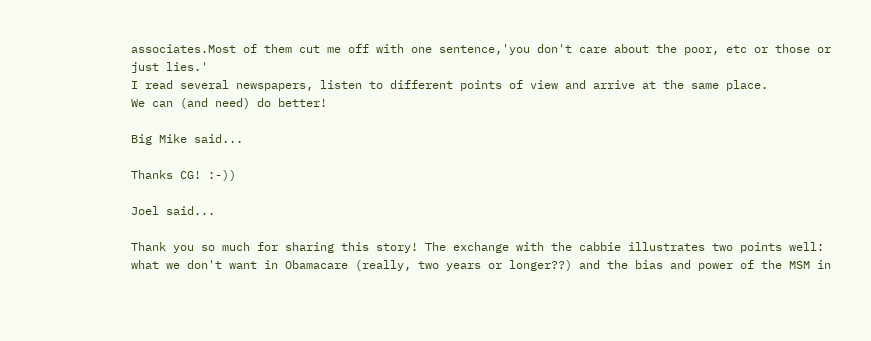associates.Most of them cut me off with one sentence,'you don't care about the poor, etc or those or just lies.'
I read several newspapers, listen to different points of view and arrive at the same place.
We can (and need) do better!

Big Mike said...

Thanks CG! :-))

Joel said...

Thank you so much for sharing this story! The exchange with the cabbie illustrates two points well: what we don't want in Obamacare (really, two years or longer??) and the bias and power of the MSM in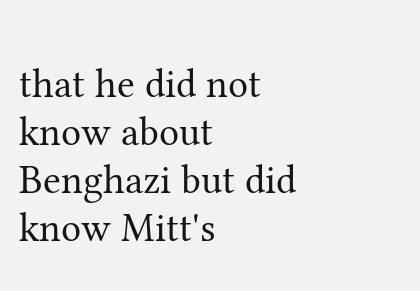that he did not know about Benghazi but did know Mitt's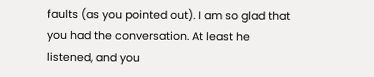faults (as you pointed out). I am so glad that you had the conversation. At least he listened, and you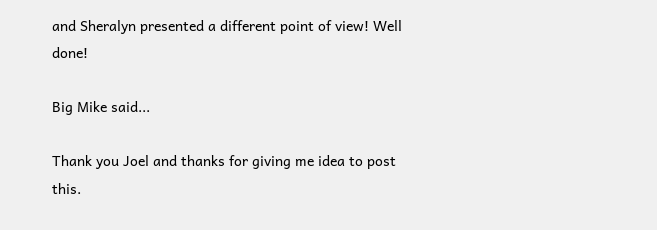and Sheralyn presented a different point of view! Well done!

Big Mike said...

Thank you Joel and thanks for giving me idea to post this.